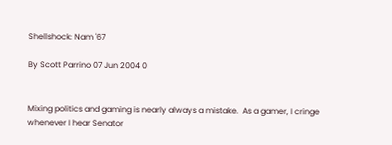Shellshock: Nam '67

By Scott Parrino 07 Jun 2004 0


Mixing politics and gaming is nearly always a mistake.  As a gamer, I cringe whenever I hear Senator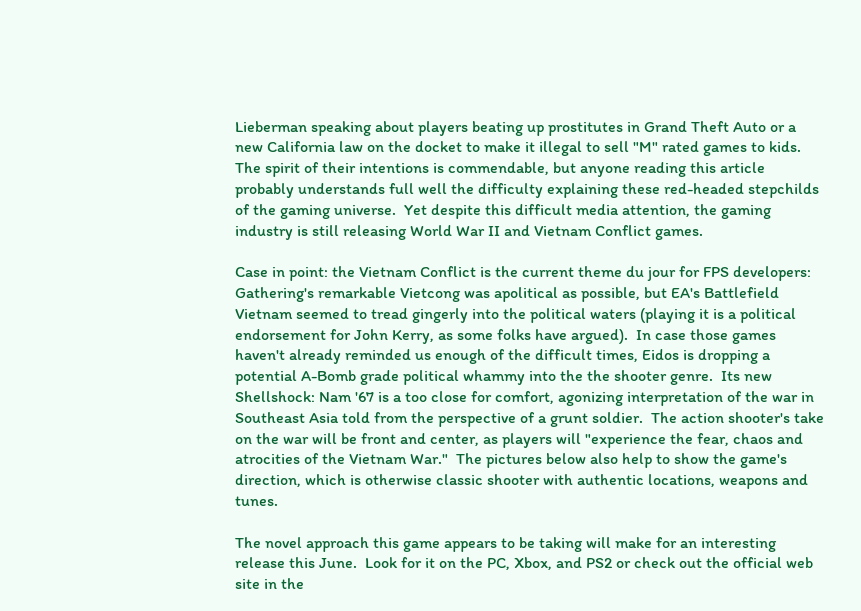Lieberman speaking about players beating up prostitutes in Grand Theft Auto or a new California law on the docket to make it illegal to sell "M" rated games to kids.  The spirit of their intentions is commendable, but anyone reading this article probably understands full well the difficulty explaining these red-headed stepchilds of the gaming universe.  Yet despite this difficult media attention, the gaming industry is still releasing World War II and Vietnam Conflict games.

Case in point: the Vietnam Conflict is the current theme du jour for FPS developers: Gathering's remarkable Vietcong was apolitical as possible, but EA's Battlefield Vietnam seemed to tread gingerly into the political waters (playing it is a political endorsement for John Kerry, as some folks have argued).  In case those games haven't already reminded us enough of the difficult times, Eidos is dropping a potential A-Bomb grade political whammy into the the shooter genre.  Its new Shellshock: Nam '67 is a too close for comfort, agonizing interpretation of the war in Southeast Asia told from the perspective of a grunt soldier.  The action shooter's take on the war will be front and center, as players will "experience the fear, chaos and atrocities of the Vietnam War."  The pictures below also help to show the game's direction, which is otherwise classic shooter with authentic locations, weapons and tunes.

The novel approach this game appears to be taking will make for an interesting release this June.  Look for it on the PC, Xbox, and PS2 or check out the official web site in the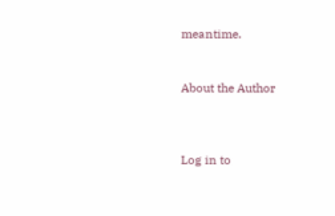meantime.


About the Author



Log in to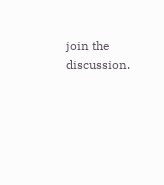join the discussion.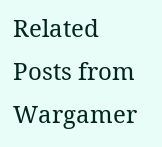Related Posts from Wargamer